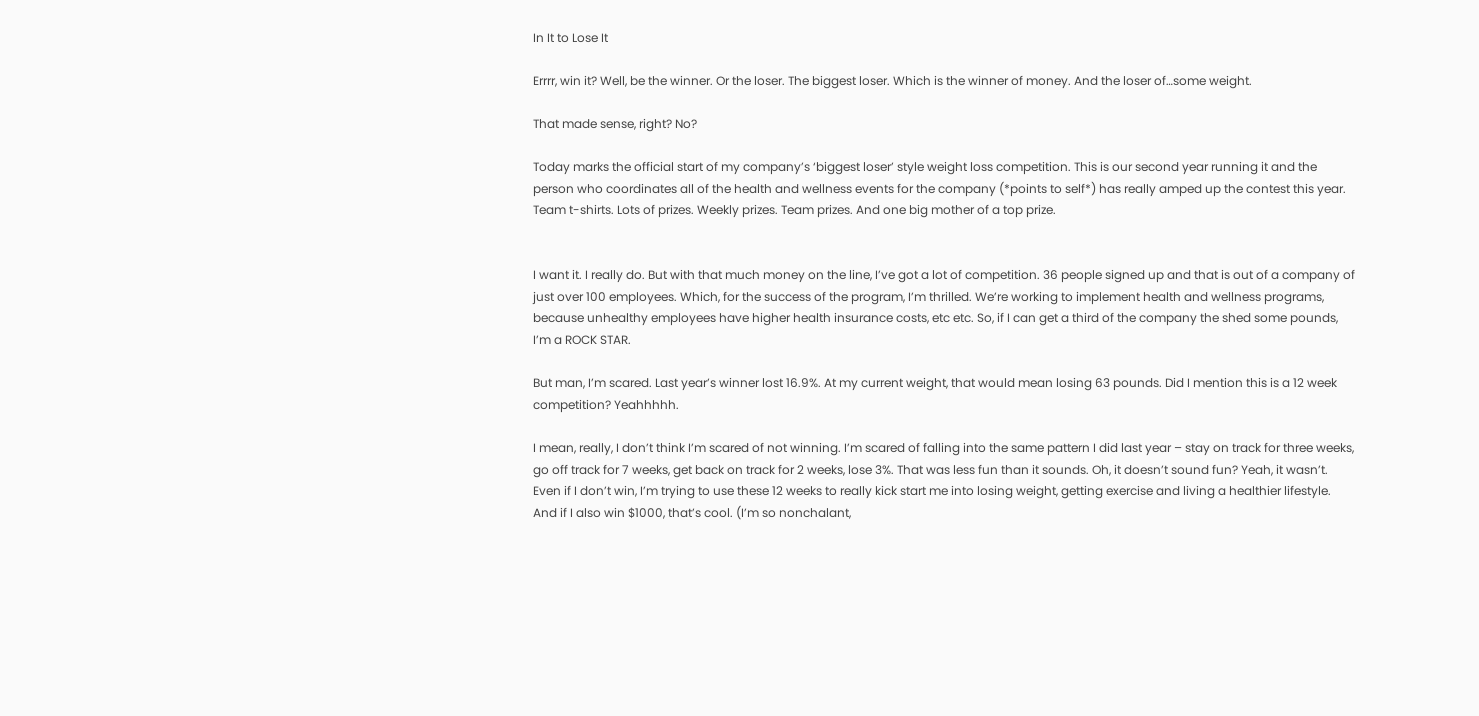In It to Lose It

Errrr, win it? Well, be the winner. Or the loser. The biggest loser. Which is the winner of money. And the loser of…some weight.

That made sense, right? No?

Today marks the official start of my company’s ‘biggest loser’ style weight loss competition. This is our second year running it and the person who coordinates all of the health and wellness events for the company (*points to self*) has really amped up the contest this year. Team t-shirts. Lots of prizes. Weekly prizes. Team prizes. And one big mother of a top prize.


I want it. I really do. But with that much money on the line, I’ve got a lot of competition. 36 people signed up and that is out of a company of just over 100 employees. Which, for the success of the program, I’m thrilled. We’re working to implement health and wellness programs, because unhealthy employees have higher health insurance costs, etc etc. So, if I can get a third of the company the shed some pounds, I’m a ROCK STAR.

But man, I’m scared. Last year’s winner lost 16.9%. At my current weight, that would mean losing 63 pounds. Did I mention this is a 12 week competition? Yeahhhhh.

I mean, really, I don’t think I’m scared of not winning. I’m scared of falling into the same pattern I did last year – stay on track for three weeks, go off track for 7 weeks, get back on track for 2 weeks, lose 3%. That was less fun than it sounds. Oh, it doesn’t sound fun? Yeah, it wasn’t. Even if I don’t win, I’m trying to use these 12 weeks to really kick start me into losing weight, getting exercise and living a healthier lifestyle. And if I also win $1000, that’s cool. (I’m so nonchalant,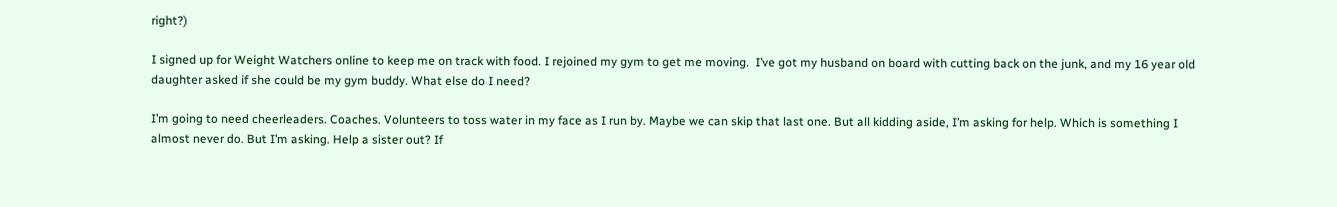right?)

I signed up for Weight Watchers online to keep me on track with food. I rejoined my gym to get me moving.  I’ve got my husband on board with cutting back on the junk, and my 16 year old daughter asked if she could be my gym buddy. What else do I need?

I’m going to need cheerleaders. Coaches. Volunteers to toss water in my face as I run by. Maybe we can skip that last one. But all kidding aside, I’m asking for help. Which is something I almost never do. But I’m asking. Help a sister out? If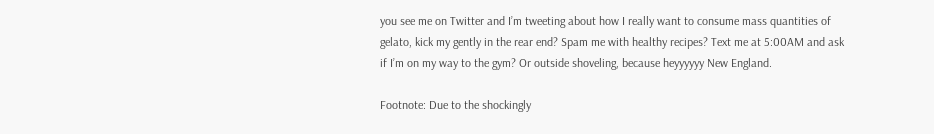you see me on Twitter and I’m tweeting about how I really want to consume mass quantities of gelato, kick my gently in the rear end? Spam me with healthy recipes? Text me at 5:00AM and ask if I’m on my way to the gym? Or outside shoveling, because heyyyyyy New England.

Footnote: Due to the shockingly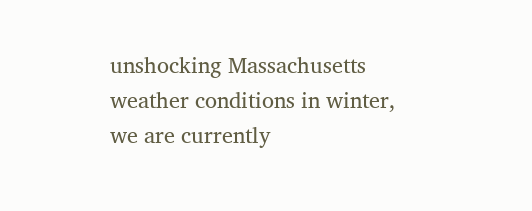unshocking Massachusetts weather conditions in winter, we are currently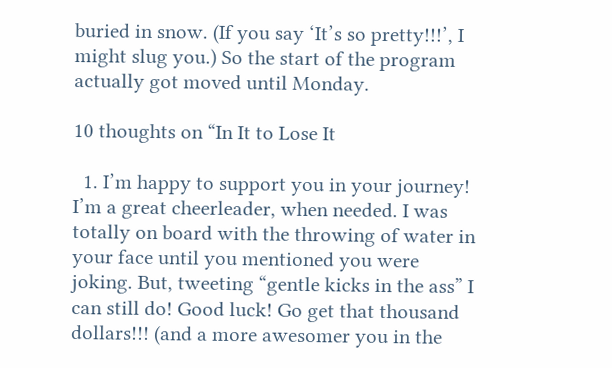buried in snow. (If you say ‘It’s so pretty!!!’, I might slug you.) So the start of the program actually got moved until Monday.

10 thoughts on “In It to Lose It

  1. I’m happy to support you in your journey! I’m a great cheerleader, when needed. I was totally on board with the throwing of water in your face until you mentioned you were joking. But, tweeting “gentle kicks in the ass” I can still do! Good luck! Go get that thousand dollars!!! (and a more awesomer you in the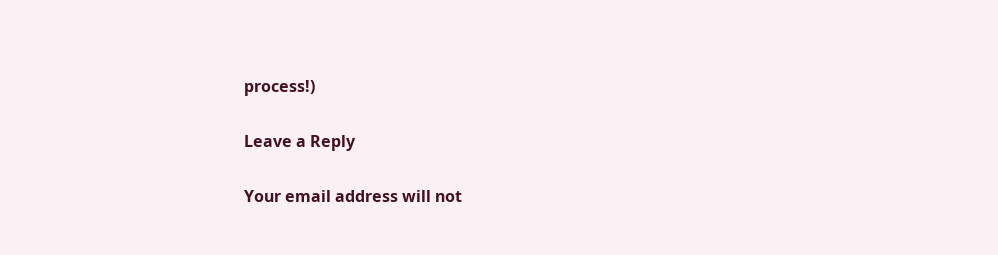process!)

Leave a Reply

Your email address will not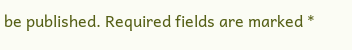be published. Required fields are marked *